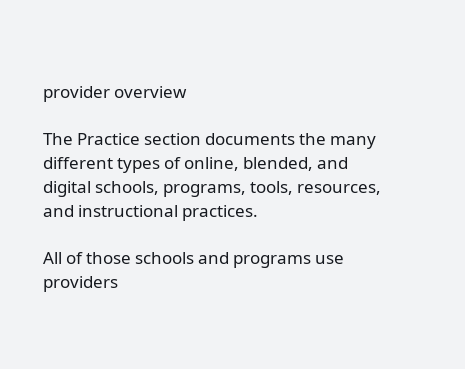provider overview

The Practice section documents the many different types of online, blended, and digital schools, programs, tools, resources, and instructional practices.

All of those schools and programs use providers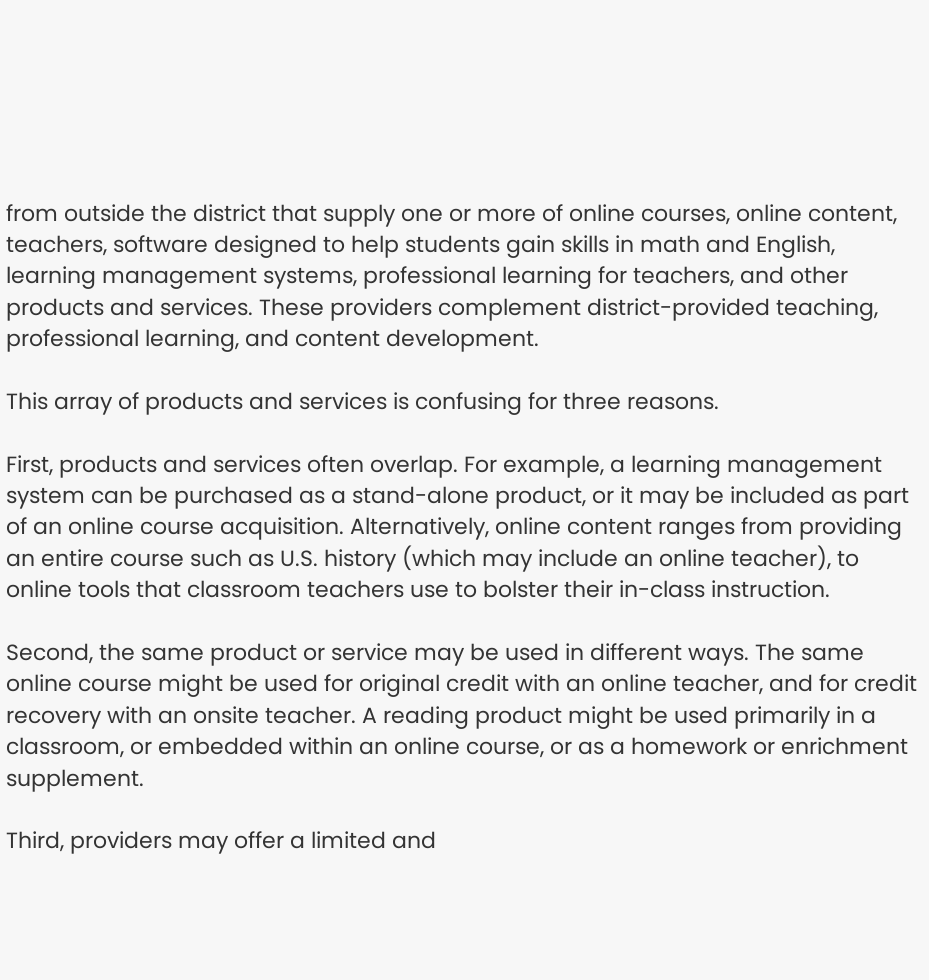from outside the district that supply one or more of online courses, online content, teachers, software designed to help students gain skills in math and English, learning management systems, professional learning for teachers, and other products and services. These providers complement district-provided teaching, professional learning, and content development.

This array of products and services is confusing for three reasons.

First, products and services often overlap. For example, a learning management system can be purchased as a stand-alone product, or it may be included as part of an online course acquisition. Alternatively, online content ranges from providing an entire course such as U.S. history (which may include an online teacher), to online tools that classroom teachers use to bolster their in-class instruction.

Second, the same product or service may be used in different ways. The same online course might be used for original credit with an online teacher, and for credit recovery with an onsite teacher. A reading product might be used primarily in a classroom, or embedded within an online course, or as a homework or enrichment supplement.

Third, providers may offer a limited and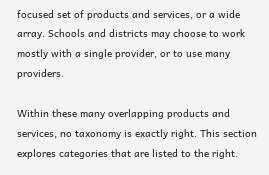focused set of products and services, or a wide array. Schools and districts may choose to work mostly with a single provider, or to use many providers.

Within these many overlapping products and services, no taxonomy is exactly right. This section explores categories that are listed to the right.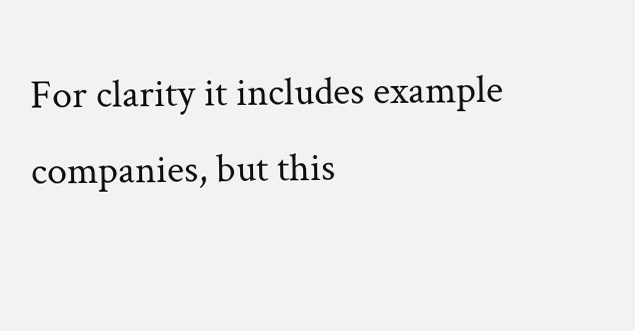For clarity it includes example companies, but this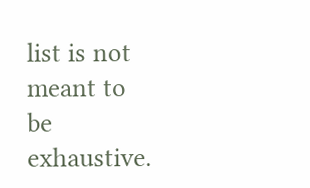list is not meant to be exhaustive.